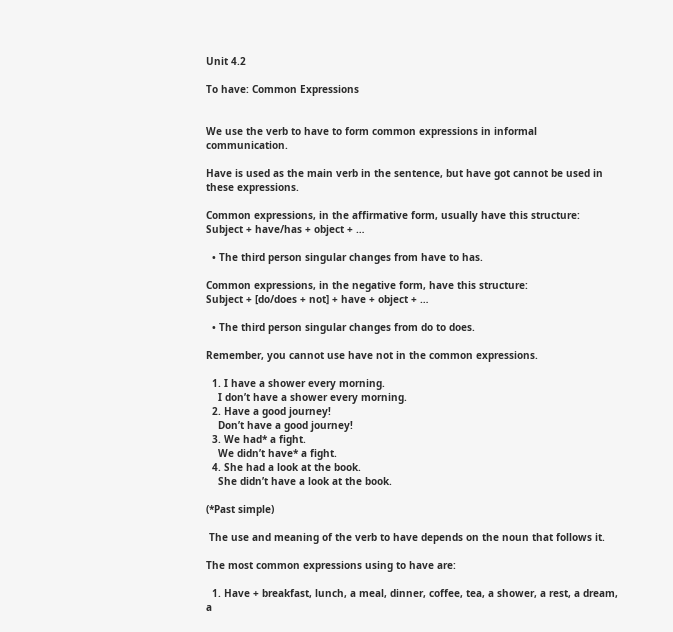Unit 4.2

To have: Common Expressions


We use the verb to have to form common expressions in informal communication.

Have is used as the main verb in the sentence, but have got cannot be used in these expressions.

Common expressions, in the affirmative form, usually have this structure:
Subject + have/has + object + …

  • The third person singular changes from have to has.

Common expressions, in the negative form, have this structure:
Subject + [do/does + not] + have + object + …

  • The third person singular changes from do to does.

Remember, you cannot use have not in the common expressions.

  1. I have a shower every morning.
    I don’t have a shower every morning.
  2. Have a good journey!
    Don’t have a good journey!
  3. We had* a fight.
    We didn’t have* a fight.
  4. She had a look at the book.
    She didn’t have a look at the book.

(*Past simple)

 The use and meaning of the verb to have depends on the noun that follows it.

The most common expressions using to have are:

  1. Have + breakfast, lunch, a meal, dinner, coffee, tea, a shower, a rest, a dream, a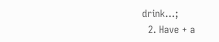drink…;
  2. Have + a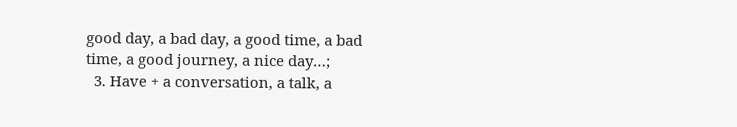good day, a bad day, a good time, a bad time, a good journey, a nice day…;
  3. Have + a conversation, a talk, a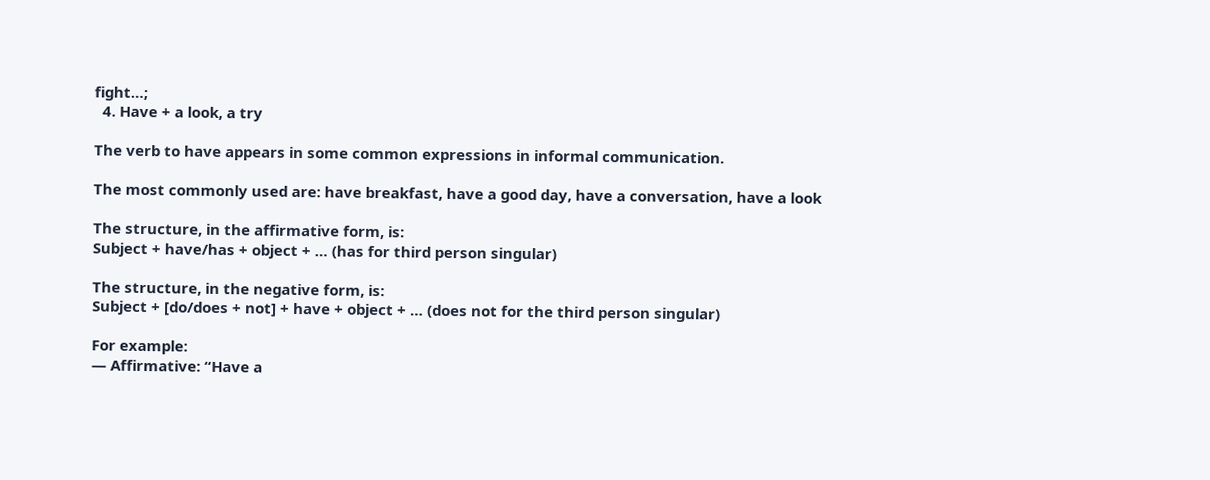fight…;
  4. Have + a look, a try

The verb to have appears in some common expressions in informal communication.

The most commonly used are: have breakfast, have a good day, have a conversation, have a look

The structure, in the affirmative form, is:
Subject + have/has + object + … (has for third person singular)

The structure, in the negative form, is:
Subject + [do/does + not] + have + object + … (does not for the third person singular)

For example:
— Affirmative: “Have a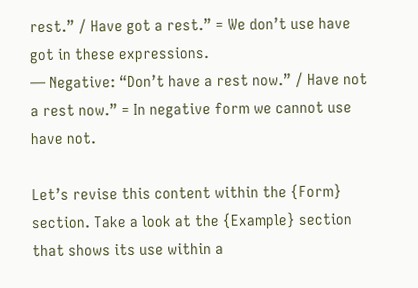rest.” / Have got a rest.” = We don’t use have got in these expressions.
— Negative: “Don’t have a rest now.” / Have not a rest now.” = In negative form we cannot use have not.

Let’s revise this content within the {Form} section. Take a look at the {Example} section that shows its use within a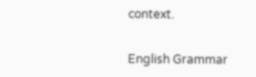context.


English Grammar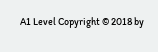A1 Level Copyright © 2018 by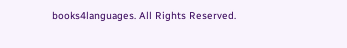books4languages. All Rights Reserved.